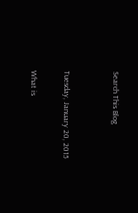Search This Blog


Tuesday, January 20, 2015

What is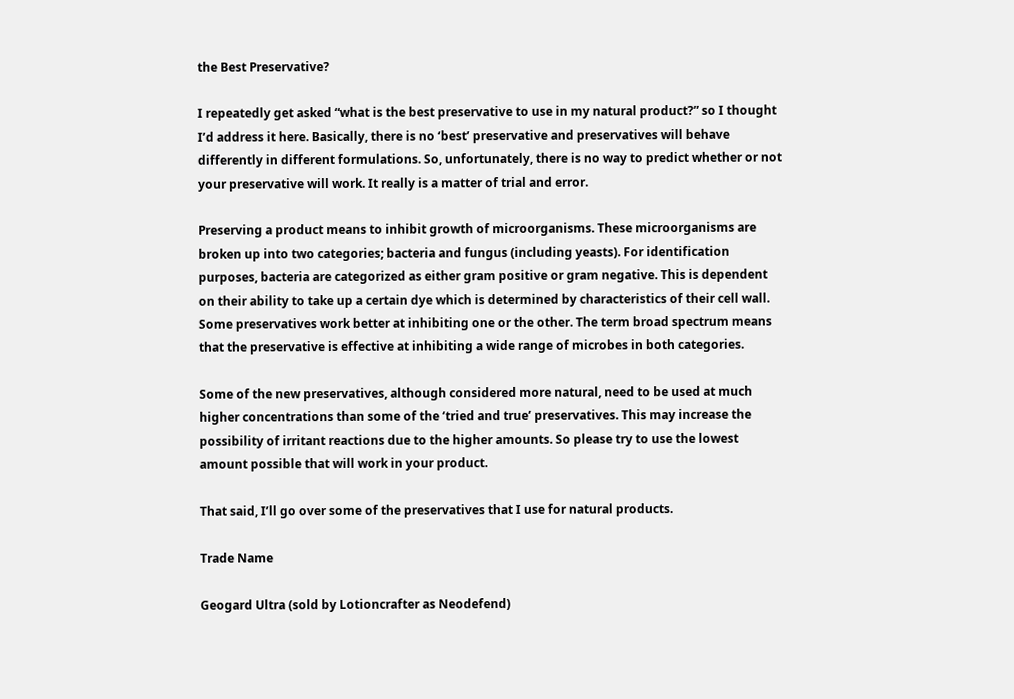the Best Preservative?

I repeatedly get asked “what is the best preservative to use in my natural product?” so I thought I’d address it here. Basically, there is no ‘best’ preservative and preservatives will behave differently in different formulations. So, unfortunately, there is no way to predict whether or not your preservative will work. It really is a matter of trial and error.

Preserving a product means to inhibit growth of microorganisms. These microorganisms are broken up into two categories; bacteria and fungus (including yeasts). For identification purposes, bacteria are categorized as either gram positive or gram negative. This is dependent on their ability to take up a certain dye which is determined by characteristics of their cell wall. Some preservatives work better at inhibiting one or the other. The term broad spectrum means that the preservative is effective at inhibiting a wide range of microbes in both categories.

Some of the new preservatives, although considered more natural, need to be used at much higher concentrations than some of the ‘tried and true’ preservatives. This may increase the possibility of irritant reactions due to the higher amounts. So please try to use the lowest amount possible that will work in your product.

That said, I’ll go over some of the preservatives that I use for natural products.

Trade Name

Geogard Ultra (sold by Lotioncrafter as Neodefend)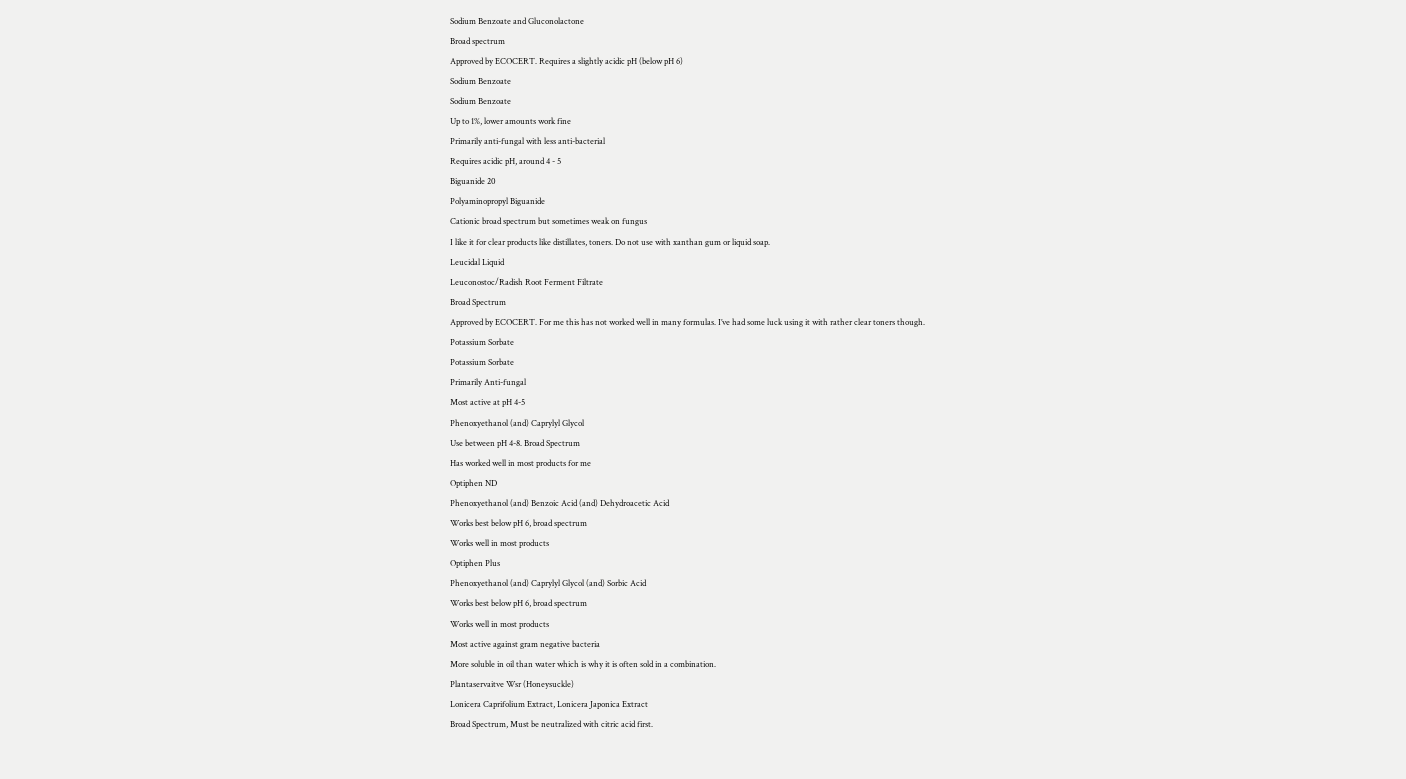Sodium Benzoate and Gluconolactone
Broad spectrum
Approved by ECOCERT. Requires a slightly acidic pH (below pH 6)
Sodium Benzoate
Sodium Benzoate
Up to 1%, lower amounts work fine
Primarily anti-fungal with less anti-bacterial
Requires acidic pH, around 4 - 5
Biguanide 20
Polyaminopropyl Biguanide
Cationic broad spectrum but sometimes weak on fungus
I like it for clear products like distillates, toners. Do not use with xanthan gum or liquid soap.
Leucidal Liquid
Leuconostoc/Radish Root Ferment Filtrate
Broad Spectrum
Approved by ECOCERT. For me this has not worked well in many formulas. I’ve had some luck using it with rather clear toners though.
Potassium Sorbate
Potassium Sorbate
Primarily Anti-fungal
Most active at pH 4-5
Phenoxyethanol (and) Caprylyl Glycol
Use between pH 4-8. Broad Spectrum
Has worked well in most products for me
Optiphen ND
Phenoxyethanol (and) Benzoic Acid (and) Dehydroacetic Acid
Works best below pH 6, broad spectrum
Works well in most products
Optiphen Plus
Phenoxyethanol (and) Caprylyl Glycol (and) Sorbic Acid
Works best below pH 6, broad spectrum
Works well in most products
Most active against gram negative bacteria
More soluble in oil than water which is why it is often sold in a combination.
Plantaservaitve Wsr (Honeysuckle)
Lonicera Caprifolium Extract, Lonicera Japonica Extract
Broad Spectrum, Must be neutralized with citric acid first.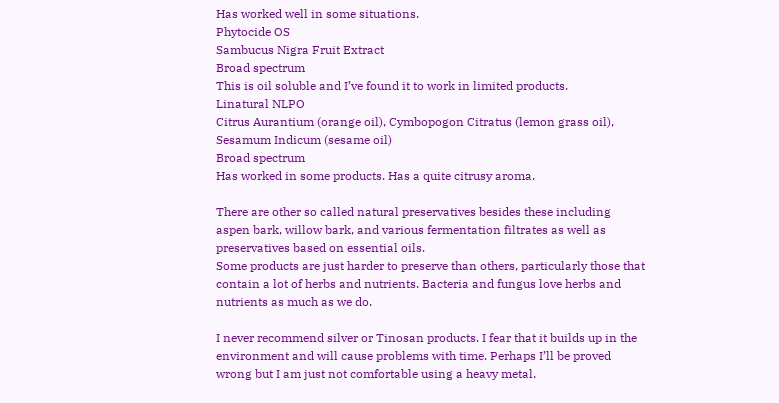Has worked well in some situations.
Phytocide OS
Sambucus Nigra Fruit Extract
Broad spectrum
This is oil soluble and I’ve found it to work in limited products.
Linatural NLPO
Citrus Aurantium (orange oil), Cymbopogon Citratus (lemon grass oil), Sesamum Indicum (sesame oil)
Broad spectrum
Has worked in some products. Has a quite citrusy aroma.

There are other so called natural preservatives besides these including aspen bark, willow bark, and various fermentation filtrates as well as preservatives based on essential oils.
Some products are just harder to preserve than others, particularly those that contain a lot of herbs and nutrients. Bacteria and fungus love herbs and nutrients as much as we do.

I never recommend silver or Tinosan products. I fear that it builds up in the environment and will cause problems with time. Perhaps I’ll be proved wrong but I am just not comfortable using a heavy metal.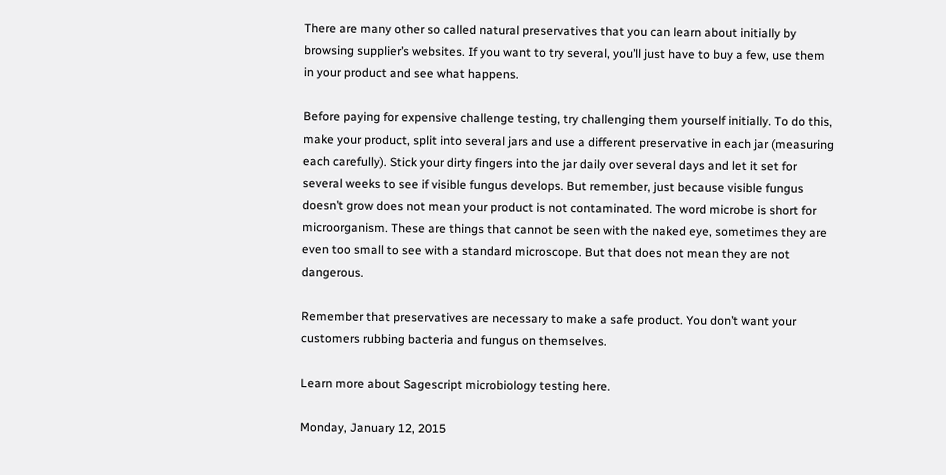There are many other so called natural preservatives that you can learn about initially by browsing supplier’s websites. If you want to try several, you’ll just have to buy a few, use them in your product and see what happens.

Before paying for expensive challenge testing, try challenging them yourself initially. To do this, make your product, split into several jars and use a different preservative in each jar (measuring each carefully). Stick your dirty fingers into the jar daily over several days and let it set for several weeks to see if visible fungus develops. But remember, just because visible fungus doesn’t grow does not mean your product is not contaminated. The word microbe is short for microorganism. These are things that cannot be seen with the naked eye, sometimes they are even too small to see with a standard microscope. But that does not mean they are not dangerous.

Remember that preservatives are necessary to make a safe product. You don’t want your customers rubbing bacteria and fungus on themselves.

Learn more about Sagescript microbiology testing here.

Monday, January 12, 2015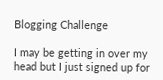Blogging Challenge

I may be getting in over my head but I just signed up for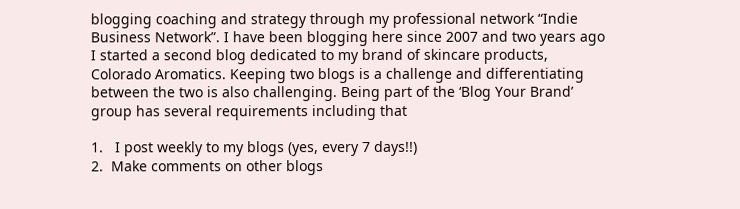blogging coaching and strategy through my professional network “Indie Business Network”. I have been blogging here since 2007 and two years ago I started a second blog dedicated to my brand of skincare products, Colorado Aromatics. Keeping two blogs is a challenge and differentiating between the two is also challenging. Being part of the ‘Blog Your Brand’ group has several requirements including that

1.   I post weekly to my blogs (yes, every 7 days!!)
2.  Make comments on other blogs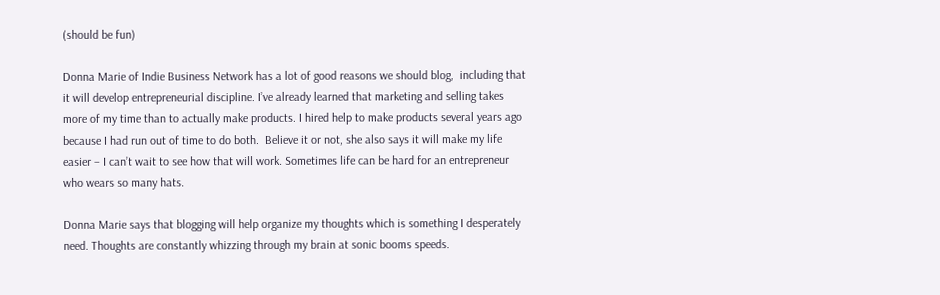(should be fun)

Donna Marie of Indie Business Network has a lot of good reasons we should blog,  including that it will develop entrepreneurial discipline. I’ve already learned that marketing and selling takes more of my time than to actually make products. I hired help to make products several years ago because I had run out of time to do both.  Believe it or not, she also says it will make my life easier – I can’t wait to see how that will work. Sometimes life can be hard for an entrepreneur who wears so many hats.

Donna Marie says that blogging will help organize my thoughts which is something I desperately need. Thoughts are constantly whizzing through my brain at sonic booms speeds.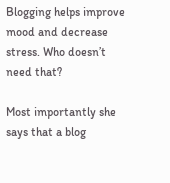Blogging helps improve mood and decrease stress. Who doesn’t need that?

Most importantly she says that a blog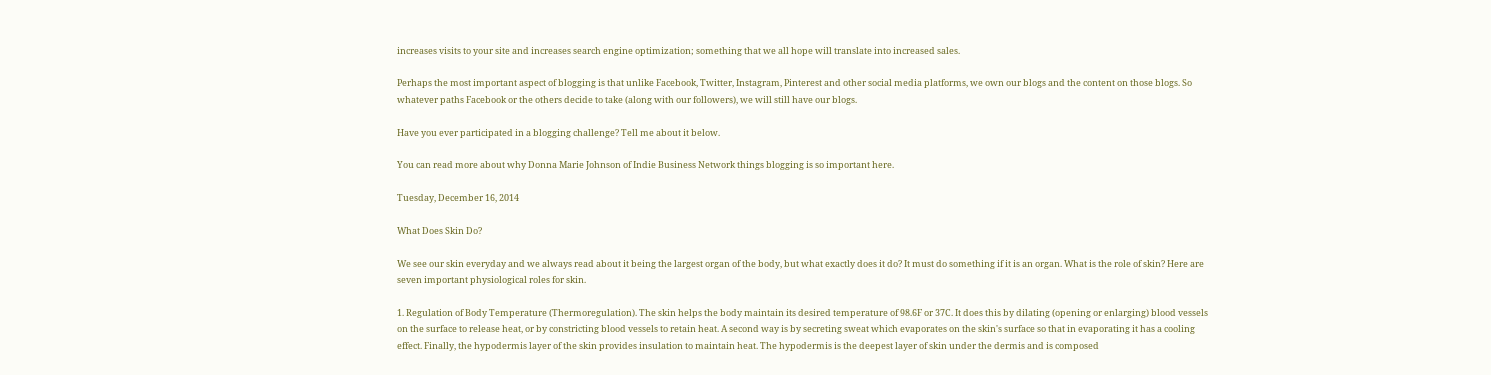increases visits to your site and increases search engine optimization; something that we all hope will translate into increased sales.

Perhaps the most important aspect of blogging is that unlike Facebook, Twitter, Instagram, Pinterest and other social media platforms, we own our blogs and the content on those blogs. So whatever paths Facebook or the others decide to take (along with our followers), we will still have our blogs.

Have you ever participated in a blogging challenge? Tell me about it below.

You can read more about why Donna Marie Johnson of Indie Business Network things blogging is so important here.

Tuesday, December 16, 2014

What Does Skin Do?

We see our skin everyday and we always read about it being the largest organ of the body, but what exactly does it do? It must do something if it is an organ. What is the role of skin? Here are seven important physiological roles for skin.

1. Regulation of Body Temperature (Thermoregulation). The skin helps the body maintain its desired temperature of 98.6F or 37C. It does this by dilating (opening or enlarging) blood vessels on the surface to release heat, or by constricting blood vessels to retain heat. A second way is by secreting sweat which evaporates on the skin's surface so that in evaporating it has a cooling effect. Finally, the hypodermis layer of the skin provides insulation to maintain heat. The hypodermis is the deepest layer of skin under the dermis and is composed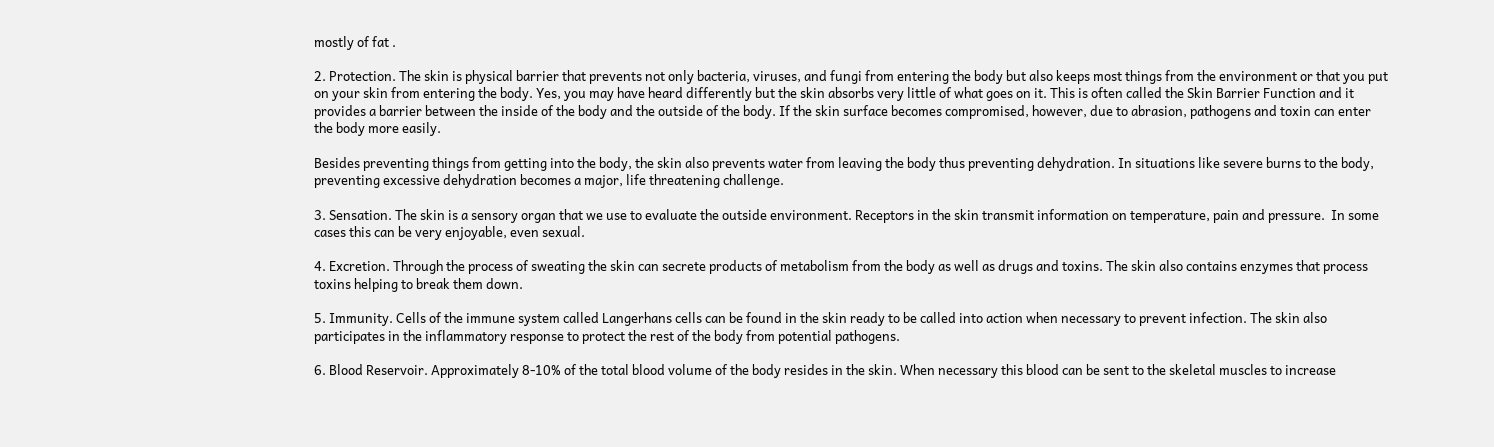mostly of fat .

2. Protection. The skin is physical barrier that prevents not only bacteria, viruses, and fungi from entering the body but also keeps most things from the environment or that you put on your skin from entering the body. Yes, you may have heard differently but the skin absorbs very little of what goes on it. This is often called the Skin Barrier Function and it provides a barrier between the inside of the body and the outside of the body. If the skin surface becomes compromised, however, due to abrasion, pathogens and toxin can enter the body more easily.

Besides preventing things from getting into the body, the skin also prevents water from leaving the body thus preventing dehydration. In situations like severe burns to the body, preventing excessive dehydration becomes a major, life threatening challenge.

3. Sensation. The skin is a sensory organ that we use to evaluate the outside environment. Receptors in the skin transmit information on temperature, pain and pressure.  In some cases this can be very enjoyable, even sexual.

4. Excretion. Through the process of sweating the skin can secrete products of metabolism from the body as well as drugs and toxins. The skin also contains enzymes that process toxins helping to break them down.

5. Immunity. Cells of the immune system called Langerhans cells can be found in the skin ready to be called into action when necessary to prevent infection. The skin also participates in the inflammatory response to protect the rest of the body from potential pathogens.

6. Blood Reservoir. Approximately 8-10% of the total blood volume of the body resides in the skin. When necessary this blood can be sent to the skeletal muscles to increase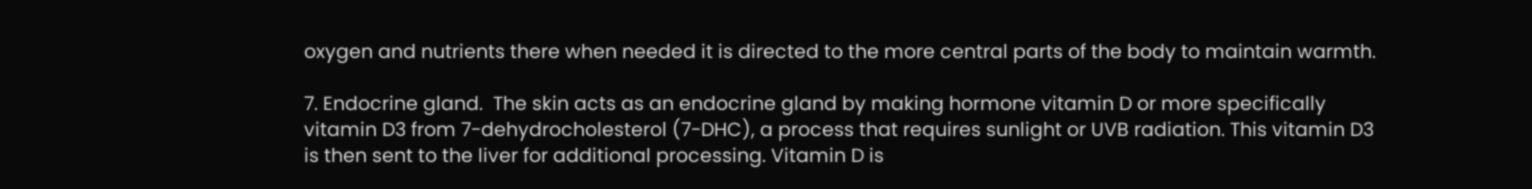oxygen and nutrients there when needed it is directed to the more central parts of the body to maintain warmth.

7. Endocrine gland.  The skin acts as an endocrine gland by making hormone vitamin D or more specifically vitamin D3 from 7-dehydrocholesterol (7-DHC), a process that requires sunlight or UVB radiation. This vitamin D3 is then sent to the liver for additional processing. Vitamin D is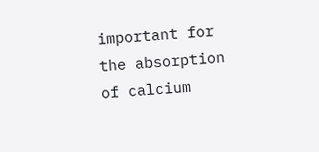important for the absorption of calcium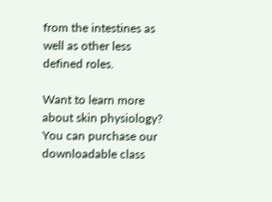from the intestines as well as other less defined roles.

Want to learn more about skin physiology? You can purchase our downloadable class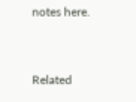notes here.


Related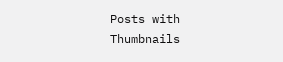Posts with Thumbnails